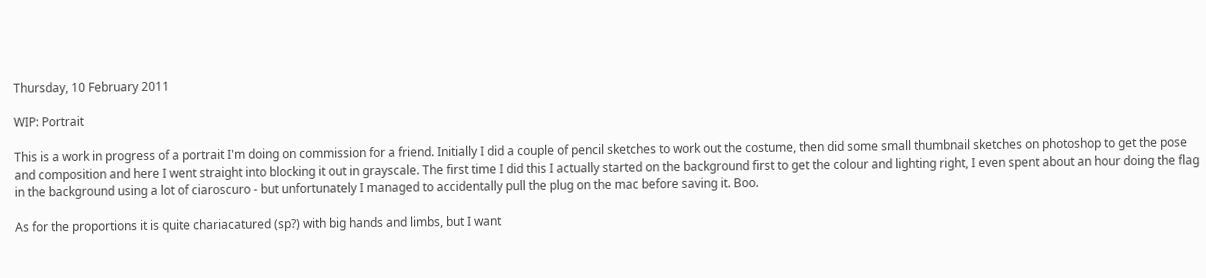Thursday, 10 February 2011

WIP: Portrait

This is a work in progress of a portrait I'm doing on commission for a friend. Initially I did a couple of pencil sketches to work out the costume, then did some small thumbnail sketches on photoshop to get the pose and composition and here I went straight into blocking it out in grayscale. The first time I did this I actually started on the background first to get the colour and lighting right, I even spent about an hour doing the flag in the background using a lot of ciaroscuro - but unfortunately I managed to accidentally pull the plug on the mac before saving it. Boo.

As for the proportions it is quite chariacatured (sp?) with big hands and limbs, but I want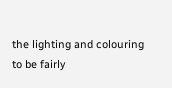the lighting and colouring to be fairly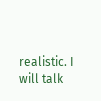realistic. I will talk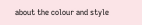about the colour and style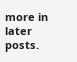more in later posts.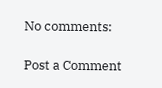No comments:

Post a Comment